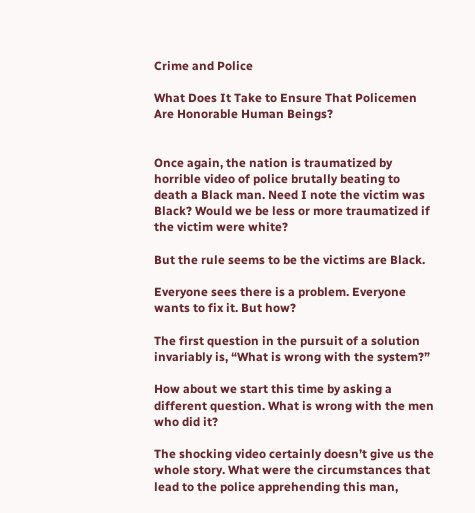Crime and Police

What Does It Take to Ensure That Policemen Are Honorable Human Beings?


Once again, the nation is traumatized by horrible video of police brutally beating to death a Black man. Need I note the victim was Black? Would we be less or more traumatized if the victim were white?

But the rule seems to be the victims are Black.

Everyone sees there is a problem. Everyone wants to fix it. But how?

The first question in the pursuit of a solution invariably is, “What is wrong with the system?”

How about we start this time by asking a different question. What is wrong with the men who did it?

The shocking video certainly doesn’t give us the whole story. What were the circumstances that lead to the police apprehending this man,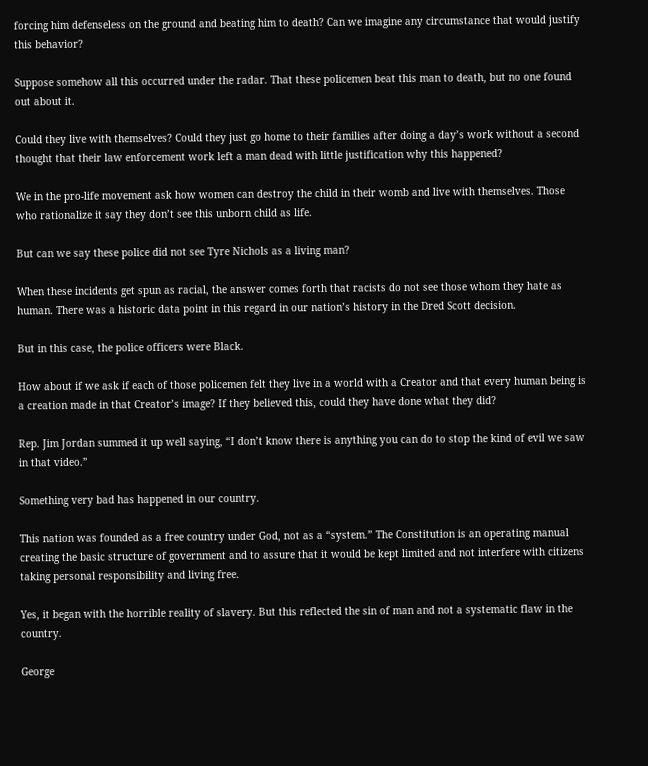forcing him defenseless on the ground and beating him to death? Can we imagine any circumstance that would justify this behavior?

Suppose somehow all this occurred under the radar. That these policemen beat this man to death, but no one found out about it.

Could they live with themselves? Could they just go home to their families after doing a day’s work without a second thought that their law enforcement work left a man dead with little justification why this happened?

We in the pro-life movement ask how women can destroy the child in their womb and live with themselves. Those who rationalize it say they don’t see this unborn child as life.

But can we say these police did not see Tyre Nichols as a living man?

When these incidents get spun as racial, the answer comes forth that racists do not see those whom they hate as human. There was a historic data point in this regard in our nation’s history in the Dred Scott decision.

But in this case, the police officers were Black.

How about if we ask if each of those policemen felt they live in a world with a Creator and that every human being is a creation made in that Creator’s image? If they believed this, could they have done what they did?

Rep. Jim Jordan summed it up well saying, “I don’t know there is anything you can do to stop the kind of evil we saw in that video.”

Something very bad has happened in our country.

This nation was founded as a free country under God, not as a “system.” The Constitution is an operating manual creating the basic structure of government and to assure that it would be kept limited and not interfere with citizens taking personal responsibility and living free.

Yes, it began with the horrible reality of slavery. But this reflected the sin of man and not a systematic flaw in the country.

George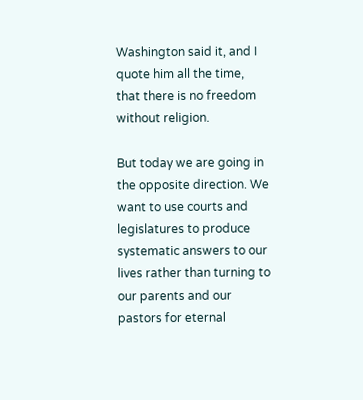Washington said it, and I quote him all the time, that there is no freedom without religion.

But today we are going in the opposite direction. We want to use courts and legislatures to produce systematic answers to our lives rather than turning to our parents and our pastors for eternal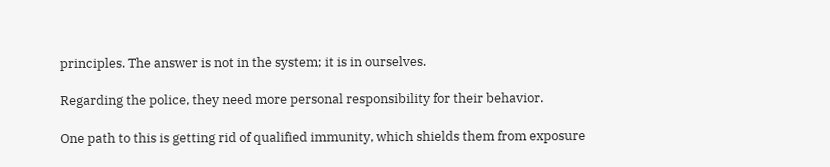principles. The answer is not in the system; it is in ourselves.

Regarding the police, they need more personal responsibility for their behavior.

One path to this is getting rid of qualified immunity, which shields them from exposure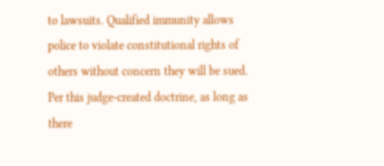to lawsuits. Qualified immunity allows police to violate constitutional rights of others without concern they will be sued. Per this judge-created doctrine, as long as there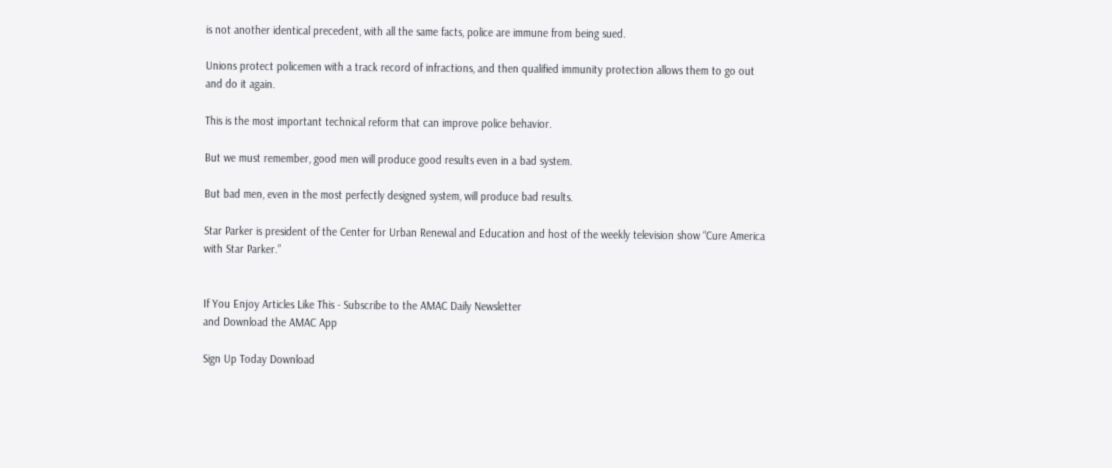is not another identical precedent, with all the same facts, police are immune from being sued.

Unions protect policemen with a track record of infractions, and then qualified immunity protection allows them to go out and do it again.

This is the most important technical reform that can improve police behavior.

But we must remember, good men will produce good results even in a bad system.

But bad men, even in the most perfectly designed system, will produce bad results.

Star Parker is president of the Center for Urban Renewal and Education and host of the weekly television show “Cure America with Star Parker.”


If You Enjoy Articles Like This - Subscribe to the AMAC Daily Newsletter
and Download the AMAC App

Sign Up Today Download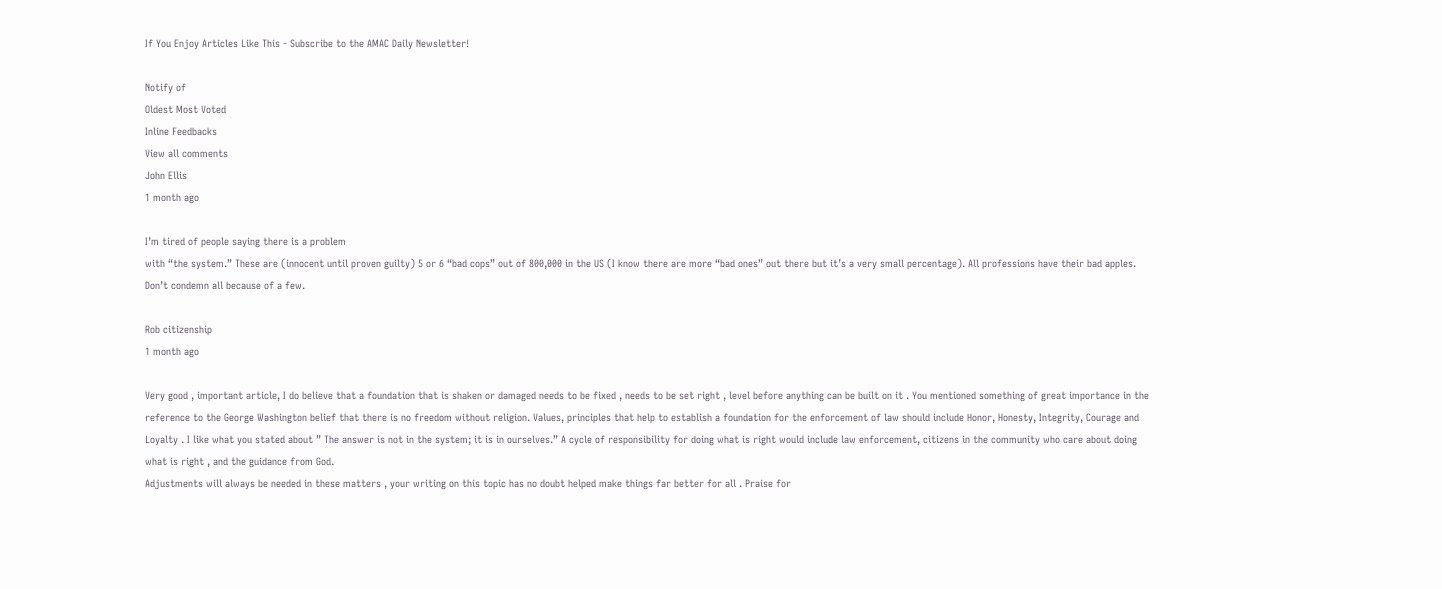If You Enjoy Articles Like This - Subscribe to the AMAC Daily Newsletter!

Notify of
Oldest Most Voted
Inline Feedbacks
View all comments
John Ellis
1 month ago

I’m tired of people saying there is a problem
with “the system.” These are (innocent until proven guilty) 5 or 6 “bad cops” out of 800,000 in the US (I know there are more “bad ones” out there but it’s a very small percentage). All professions have their bad apples. Don’t condemn all because of a few.

Rob citizenship
1 month ago

Very good , important article, I do believe that a foundation that is shaken or damaged needs to be fixed , needs to be set right , level before anything can be built on it . You mentioned something of great importance in the reference to the George Washington belief that there is no freedom without religion. Values, principles that help to establish a foundation for the enforcement of law should include Honor, Honesty, Integrity, Courage and Loyalty . I like what you stated about ” The answer is not in the system; it is in ourselves.” A cycle of responsibility for doing what is right would include law enforcement, citizens in the community who care about doing what is right , and the guidance from God.
Adjustments will always be needed in these matters , your writing on this topic has no doubt helped make things far better for all . Praise for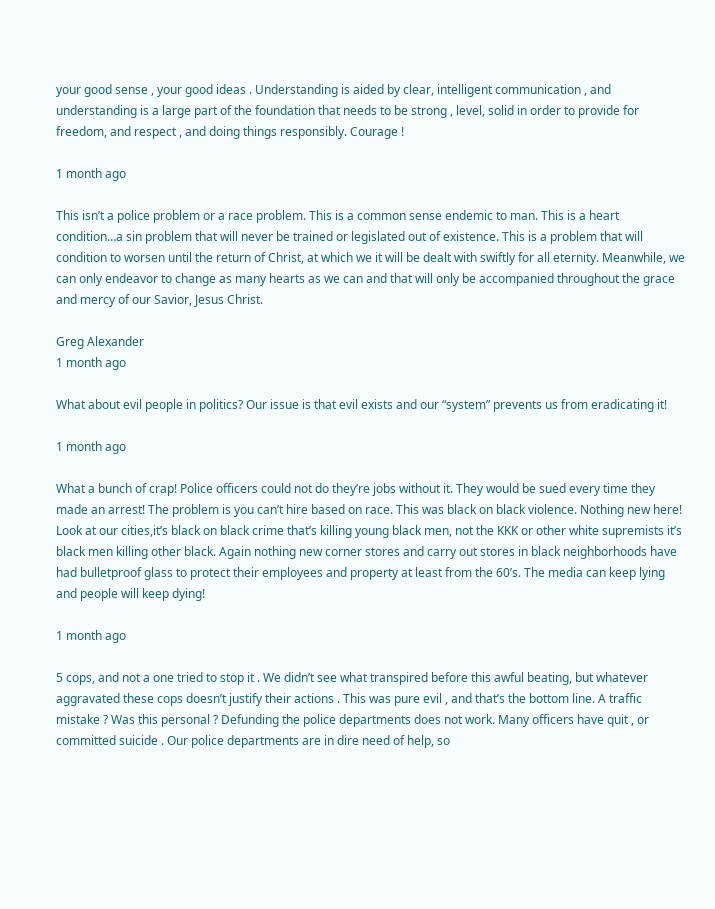your good sense , your good ideas . Understanding is aided by clear, intelligent communication , and understanding is a large part of the foundation that needs to be strong , level, solid in order to provide for freedom, and respect , and doing things responsibly. Courage !

1 month ago

This isn’t a police problem or a race problem. This is a common sense endemic to man. This is a heart condition…a sin problem that will never be trained or legislated out of existence. This is a problem that will condition to worsen until the return of Christ, at which we it will be dealt with swiftly for all eternity. Meanwhile, we can only endeavor to change as many hearts as we can and that will only be accompanied throughout the grace and mercy of our Savior, Jesus Christ.

Greg Alexander
1 month ago

What about evil people in politics? Our issue is that evil exists and our “system” prevents us from eradicating it!

1 month ago

What a bunch of crap! Police officers could not do they’re jobs without it. They would be sued every time they made an arrest! The problem is you can’t hire based on race. This was black on black violence. Nothing new here! Look at our cities,it’s black on black crime that’s killing young black men, not the KKK or other white supremists it’s black men killing other black. Again nothing new corner stores and carry out stores in black neighborhoods have had bulletproof glass to protect their employees and property at least from the 60’s. The media can keep lying and people will keep dying!

1 month ago

5 cops, and not a one tried to stop it . We didn’t see what transpired before this awful beating, but whatever aggravated these cops doesn’t justify their actions . This was pure evil , and that’s the bottom line. A traffic mistake ? Was this personal ? Defunding the police departments does not work. Many officers have quit , or committed suicide . Our police departments are in dire need of help, so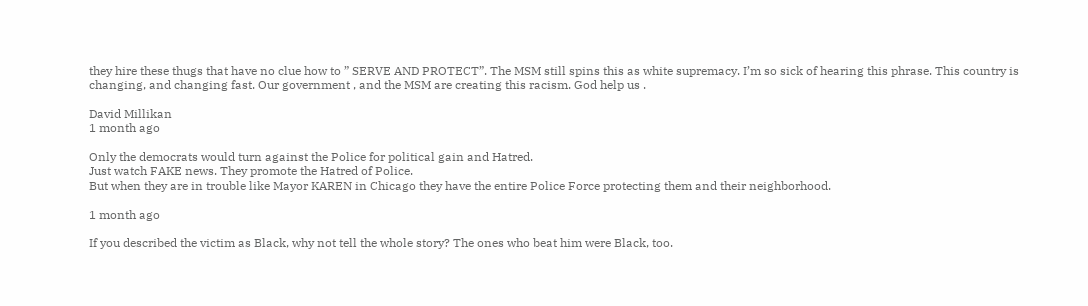they hire these thugs that have no clue how to ” SERVE AND PROTECT”. The MSM still spins this as white supremacy. I’m so sick of hearing this phrase. This country is changing, and changing fast. Our government , and the MSM are creating this racism. God help us .

David Millikan
1 month ago

Only the democrats would turn against the Police for political gain and Hatred.
Just watch FAKE news. They promote the Hatred of Police.
But when they are in trouble like Mayor KAREN in Chicago they have the entire Police Force protecting them and their neighborhood.

1 month ago

If you described the victim as Black, why not tell the whole story? The ones who beat him were Black, too.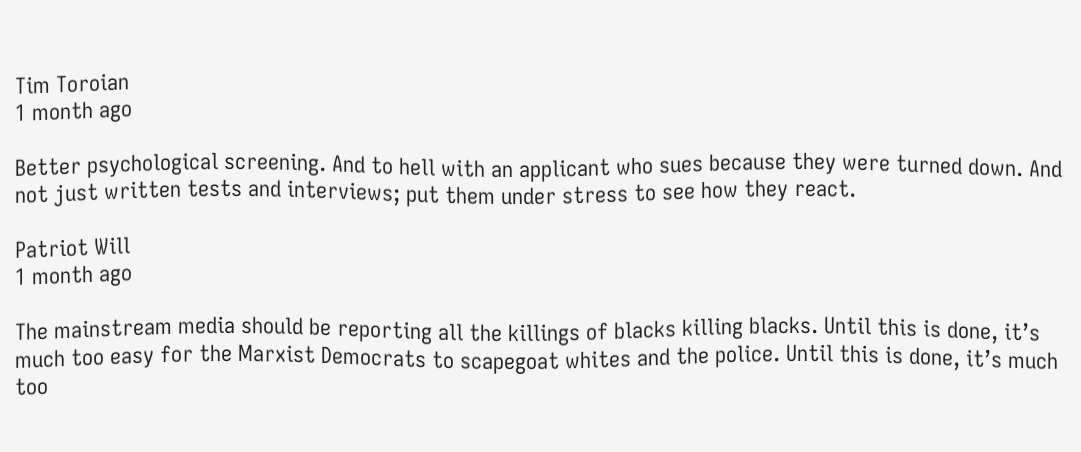Tim Toroian
1 month ago

Better psychological screening. And to hell with an applicant who sues because they were turned down. And not just written tests and interviews; put them under stress to see how they react.

Patriot Will
1 month ago

The mainstream media should be reporting all the killings of blacks killing blacks. Until this is done, it’s much too easy for the Marxist Democrats to scapegoat whites and the police. Until this is done, it’s much too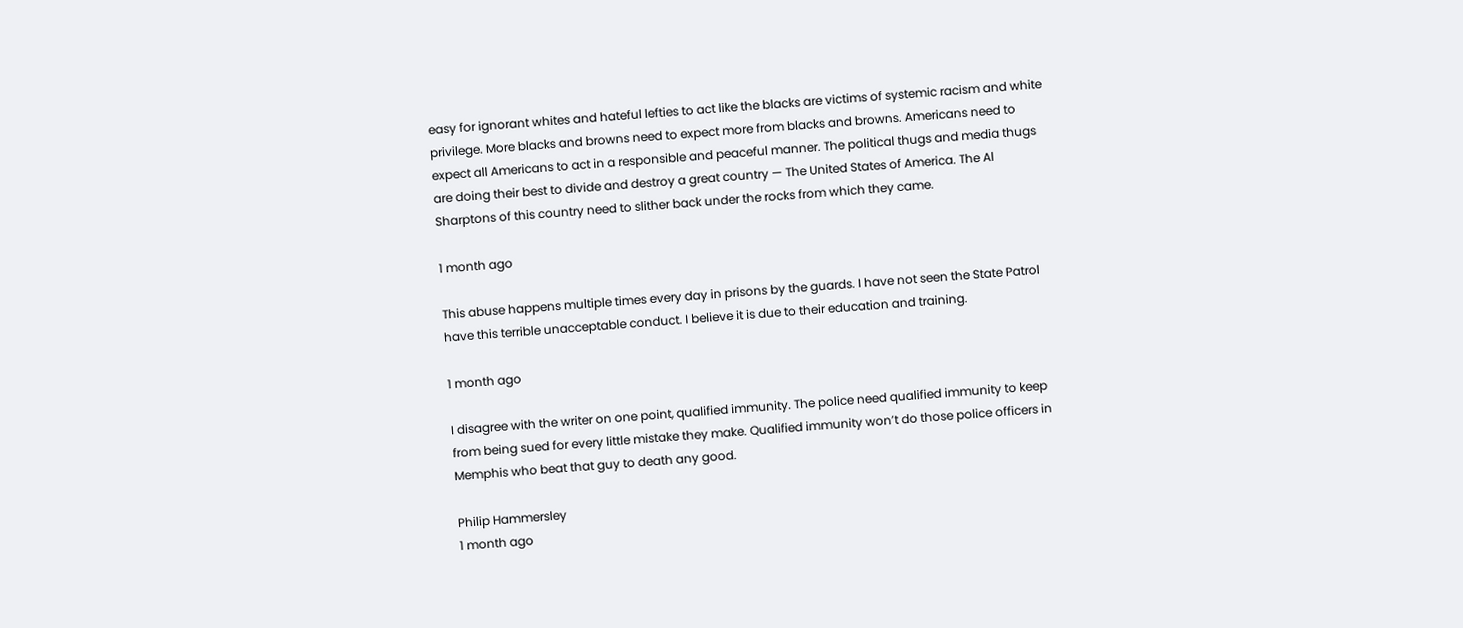easy for ignorant whites and hateful lefties to act like the blacks are victims of systemic racism and white privilege. More blacks and browns need to expect more from blacks and browns. Americans need to expect all Americans to act in a responsible and peaceful manner. The political thugs and media thugs are doing their best to divide and destroy a great country — The United States of America. The Al Sharptons of this country need to slither back under the rocks from which they came.

1 month ago

This abuse happens multiple times every day in prisons by the guards. I have not seen the State Patrol have this terrible unacceptable conduct. I believe it is due to their education and training.

1 month ago

I disagree with the writer on one point, qualified immunity. The police need qualified immunity to keep from being sued for every little mistake they make. Qualified immunity won’t do those police officers in Memphis who beat that guy to death any good.

Philip Hammersley
1 month ago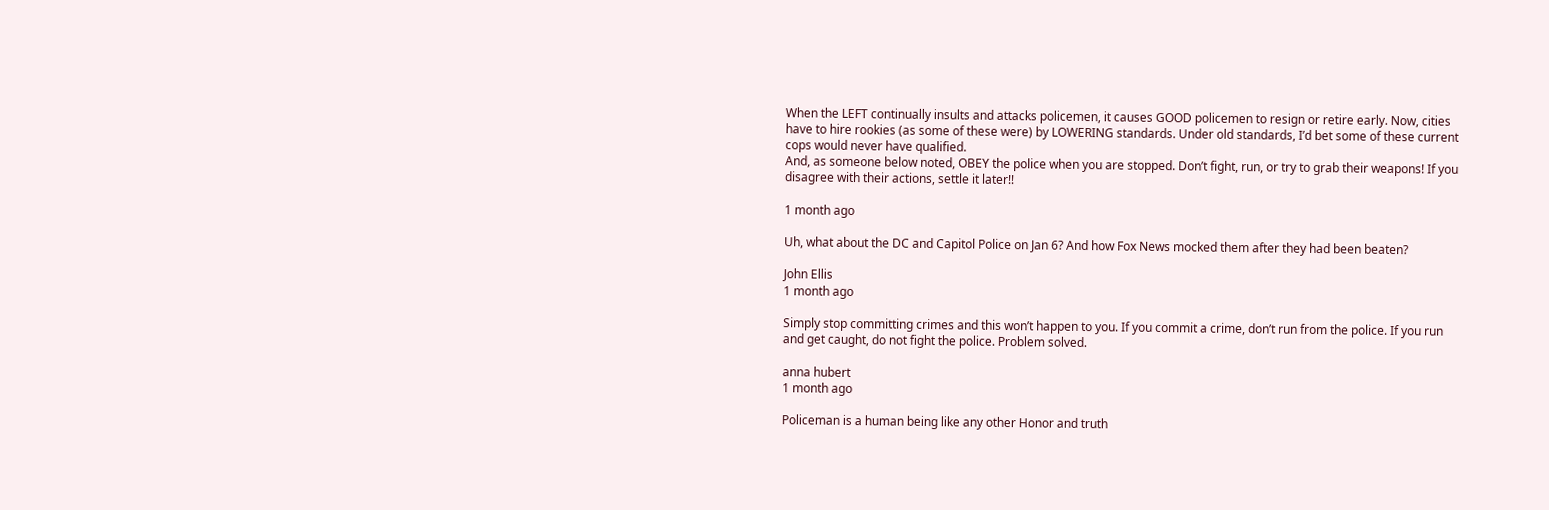When the LEFT continually insults and attacks policemen, it causes GOOD policemen to resign or retire early. Now, cities have to hire rookies (as some of these were) by LOWERING standards. Under old standards, I’d bet some of these current cops would never have qualified.
And, as someone below noted, OBEY the police when you are stopped. Don’t fight, run, or try to grab their weapons! If you disagree with their actions, settle it later!!

1 month ago

Uh, what about the DC and Capitol Police on Jan 6? And how Fox News mocked them after they had been beaten?

John Ellis
1 month ago

Simply stop committing crimes and this won’t happen to you. If you commit a crime, don’t run from the police. If you run and get caught, do not fight the police. Problem solved.

anna hubert
1 month ago

Policeman is a human being like any other Honor and truth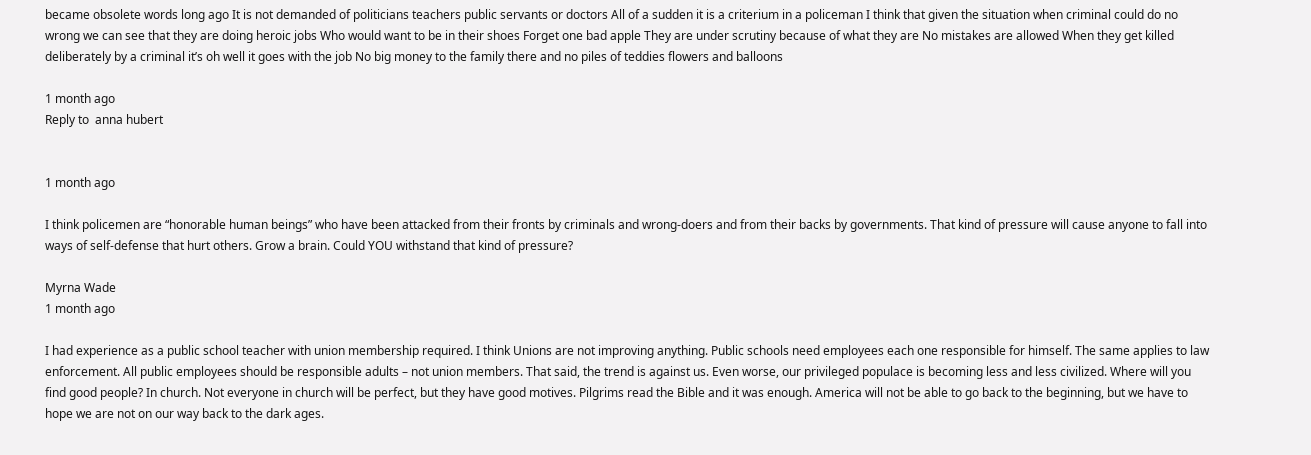became obsolete words long ago It is not demanded of politicians teachers public servants or doctors All of a sudden it is a criterium in a policeman I think that given the situation when criminal could do no wrong we can see that they are doing heroic jobs Who would want to be in their shoes Forget one bad apple They are under scrutiny because of what they are No mistakes are allowed When they get killed deliberately by a criminal it’s oh well it goes with the job No big money to the family there and no piles of teddies flowers and balloons

1 month ago
Reply to  anna hubert


1 month ago

I think policemen are “honorable human beings” who have been attacked from their fronts by criminals and wrong-doers and from their backs by governments. That kind of pressure will cause anyone to fall into ways of self-defense that hurt others. Grow a brain. Could YOU withstand that kind of pressure?

Myrna Wade
1 month ago

I had experience as a public school teacher with union membership required. I think Unions are not improving anything. Public schools need employees each one responsible for himself. The same applies to law enforcement. All public employees should be responsible adults – not union members. That said, the trend is against us. Even worse, our privileged populace is becoming less and less civilized. Where will you find good people? In church. Not everyone in church will be perfect, but they have good motives. Pilgrims read the Bible and it was enough. America will not be able to go back to the beginning, but we have to hope we are not on our way back to the dark ages.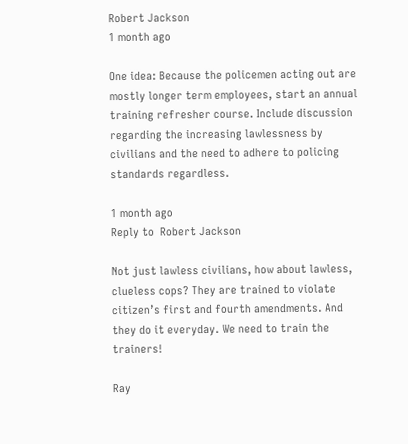Robert Jackson
1 month ago

One idea: Because the policemen acting out are mostly longer term employees, start an annual training refresher course. Include discussion regarding the increasing lawlessness by civilians and the need to adhere to policing standards regardless.

1 month ago
Reply to  Robert Jackson

Not just lawless civilians, how about lawless, clueless cops? They are trained to violate citizen’s first and fourth amendments. And they do it everyday. We need to train the trainers!

Ray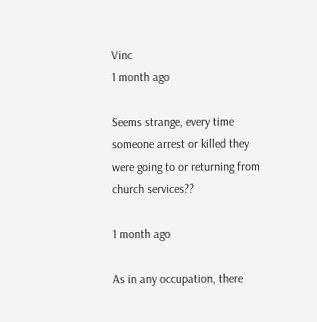Vinc
1 month ago

Seems strange, every time someone arrest or killed they were going to or returning from church services??

1 month ago

As in any occupation, there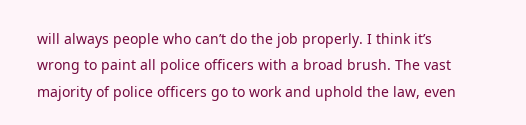will always people who can’t do the job properly. I think it’s wrong to paint all police officers with a broad brush. The vast majority of police officers go to work and uphold the law, even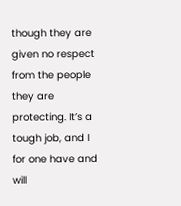though they are given no respect from the people they are protecting. It’s a tough job, and I for one have and will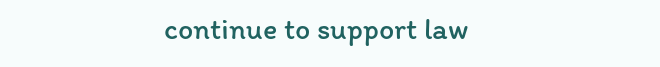continue to support law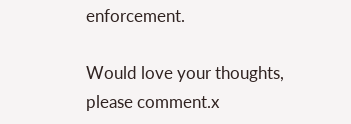enforcement.

Would love your thoughts, please comment.x